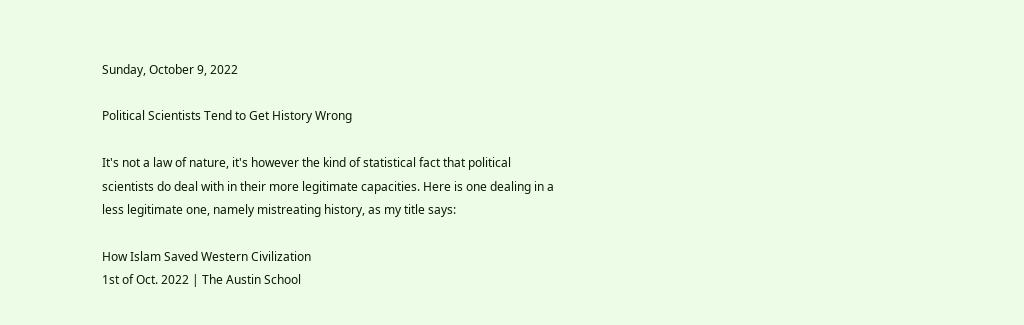Sunday, October 9, 2022

Political Scientists Tend to Get History Wrong

It's not a law of nature, it's however the kind of statistical fact that political scientists do deal with in their more legitimate capacities. Here is one dealing in a less legitimate one, namely mistreating history, as my title says:

How Islam Saved Western Civilization
1st of Oct. 2022 | The Austin School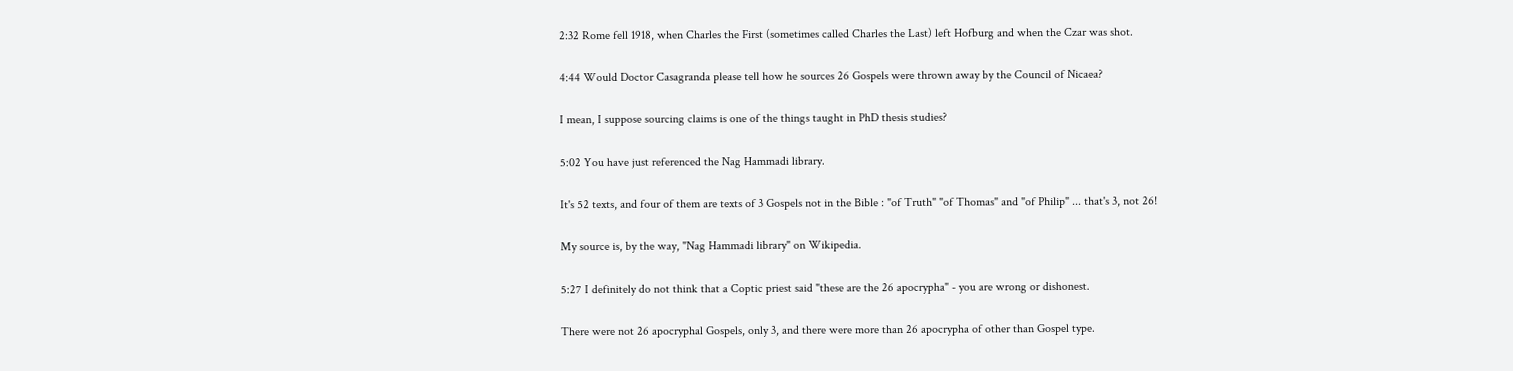2:32 Rome fell 1918, when Charles the First (sometimes called Charles the Last) left Hofburg and when the Czar was shot.

4:44 Would Doctor Casagranda please tell how he sources 26 Gospels were thrown away by the Council of Nicaea?

I mean, I suppose sourcing claims is one of the things taught in PhD thesis studies?

5:02 You have just referenced the Nag Hammadi library.

It's 52 texts, and four of them are texts of 3 Gospels not in the Bible : "of Truth" "of Thomas" and "of Philip" ... that's 3, not 26!

My source is, by the way, "Nag Hammadi library" on Wikipedia.

5:27 I definitely do not think that a Coptic priest said "these are the 26 apocrypha" - you are wrong or dishonest.

There were not 26 apocryphal Gospels, only 3, and there were more than 26 apocrypha of other than Gospel type.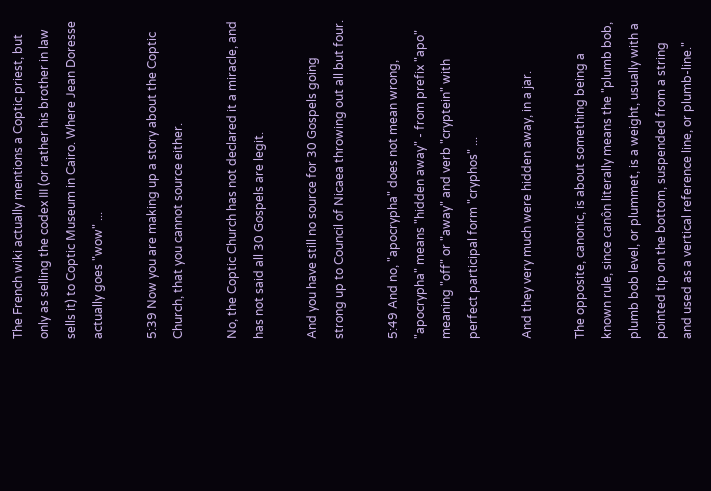The French wiki actually mentions a Coptic priest, but only as selling the codex III (or rather his brother in law sells it) to Coptic Museum in Cairo. Where Jean Doresse actually goes "wow" ...

5:39 Now you are making up a story about the Coptic Church, that you cannot source either.

No, the Coptic Church has not declared it a miracle, and has not said all 30 Gospels are legit.

And you have still no source for 30 Gospels going strong up to Council of Nicaea throwing out all but four.

5:49 And no, "apocrypha" does not mean wrong, "apocrypha" means "hidden away" - from prefix "apo" meaning "off" or "away" and verb "cryptein" with perfect participal form "cryphos" ...

And they very much were hidden away, in a jar.

The opposite, canonic, is about something being a known rule, since canôn literally means the "plumb bob, plumb bob level, or plummet, is a weight, usually with a pointed tip on the bottom, suspended from a string and used as a vertical reference line, or plumb-line."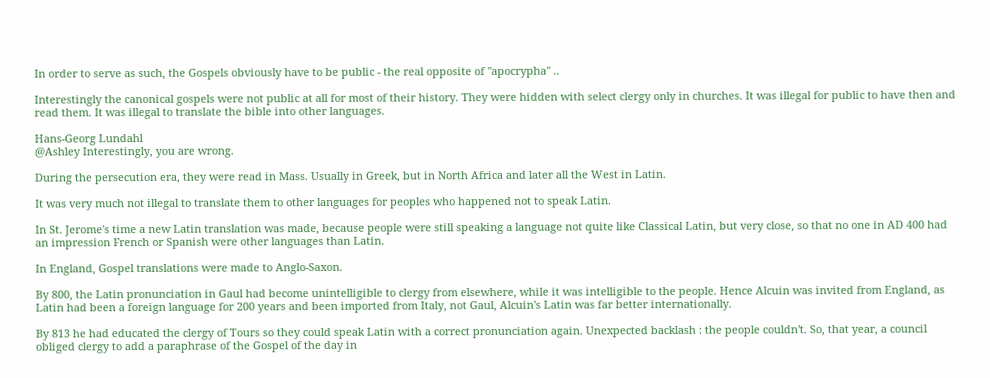In order to serve as such, the Gospels obviously have to be public - the real opposite of "apocrypha" ..

Interestingly the canonical gospels were not public at all for most of their history. They were hidden with select clergy only in churches. It was illegal for public to have then and read them. It was illegal to translate the bible into other languages.

Hans-Georg Lundahl
@Ashley Interestingly, you are wrong.

During the persecution era, they were read in Mass. Usually in Greek, but in North Africa and later all the West in Latin.

It was very much not illegal to translate them to other languages for peoples who happened not to speak Latin.

In St. Jerome's time a new Latin translation was made, because people were still speaking a language not quite like Classical Latin, but very close, so that no one in AD 400 had an impression French or Spanish were other languages than Latin.

In England, Gospel translations were made to Anglo-Saxon.

By 800, the Latin pronunciation in Gaul had become unintelligible to clergy from elsewhere, while it was intelligible to the people. Hence Alcuin was invited from England, as Latin had been a foreign language for 200 years and been imported from Italy, not Gaul, Alcuin's Latin was far better internationally.

By 813 he had educated the clergy of Tours so they could speak Latin with a correct pronunciation again. Unexpected backlash : the people couldn't. So, that year, a council obliged clergy to add a paraphrase of the Gospel of the day in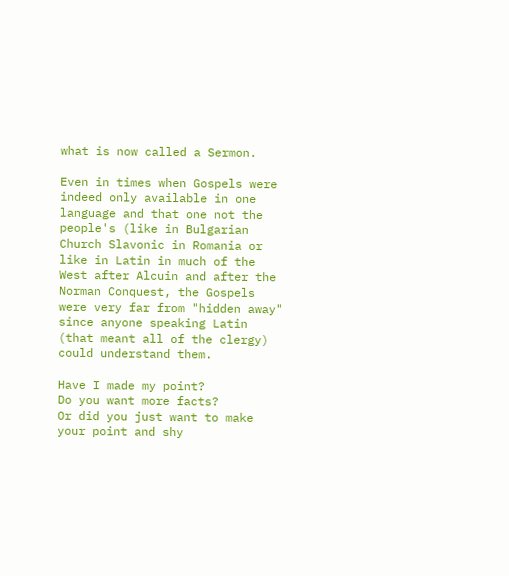what is now called a Sermon.

Even in times when Gospels were indeed only available in one language and that one not the people's (like in Bulgarian Church Slavonic in Romania or like in Latin in much of the West after Alcuin and after the Norman Conquest, the Gospels were very far from "hidden away" since anyone speaking Latin (that meant all of the clergy) could understand them.

Have I made my point?
Do you want more facts?
Or did you just want to make your point and shy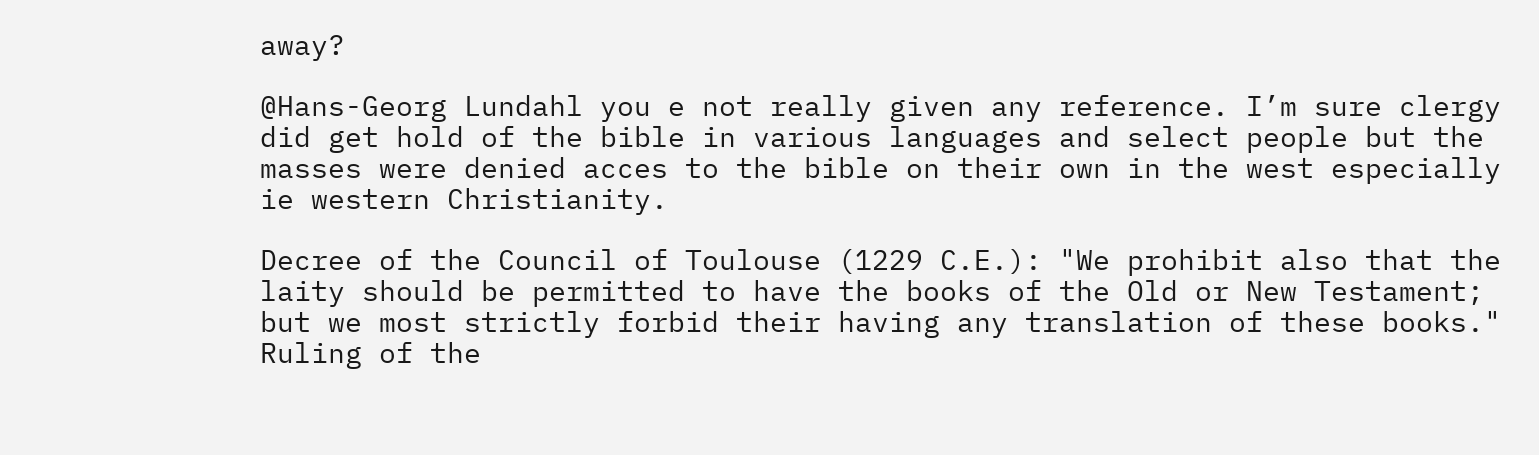away?

@Hans-Georg Lundahl you e not really given any reference. I’m sure clergy did get hold of the bible in various languages and select people but the masses were denied acces to the bible on their own in the west especially ie western Christianity.

Decree of the Council of Toulouse (1229 C.E.): "We prohibit also that the laity should be permitted to have the books of the Old or New Testament; but we most strictly forbid their having any translation of these books."
Ruling of the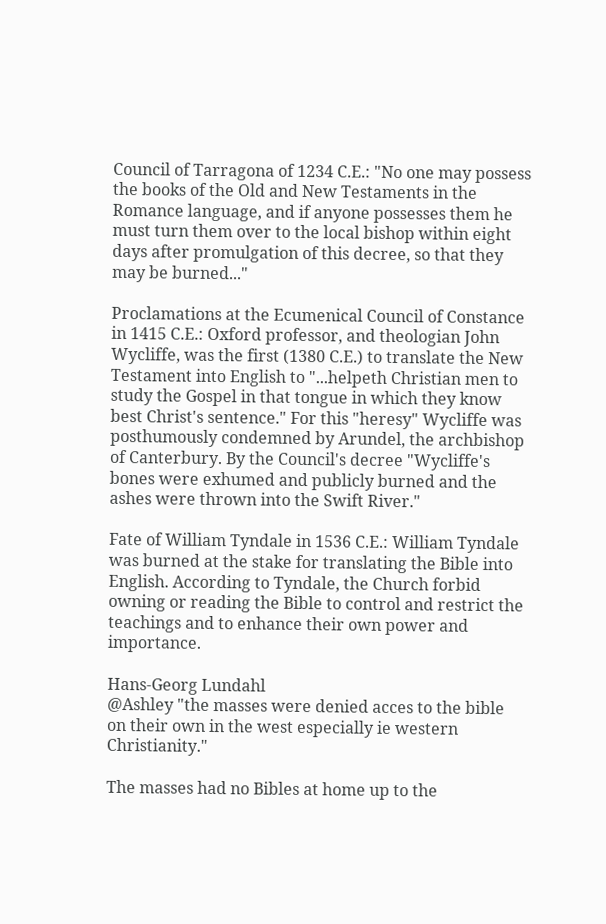Council of Tarragona of 1234 C.E.: "No one may possess the books of the Old and New Testaments in the Romance language, and if anyone possesses them he must turn them over to the local bishop within eight days after promulgation of this decree, so that they may be burned..."

Proclamations at the Ecumenical Council of Constance in 1415 C.E.: Oxford professor, and theologian John Wycliffe, was the first (1380 C.E.) to translate the New Testament into English to "...helpeth Christian men to study the Gospel in that tongue in which they know best Christ's sentence." For this "heresy" Wycliffe was posthumously condemned by Arundel, the archbishop of Canterbury. By the Council's decree "Wycliffe's bones were exhumed and publicly burned and the ashes were thrown into the Swift River."

Fate of William Tyndale in 1536 C.E.: William Tyndale was burned at the stake for translating the Bible into English. According to Tyndale, the Church forbid owning or reading the Bible to control and restrict the teachings and to enhance their own power and importance.

Hans-Georg Lundahl
@Ashley "the masses were denied acces to the bible on their own in the west especially ie western Christianity."

The masses had no Bibles at home up to the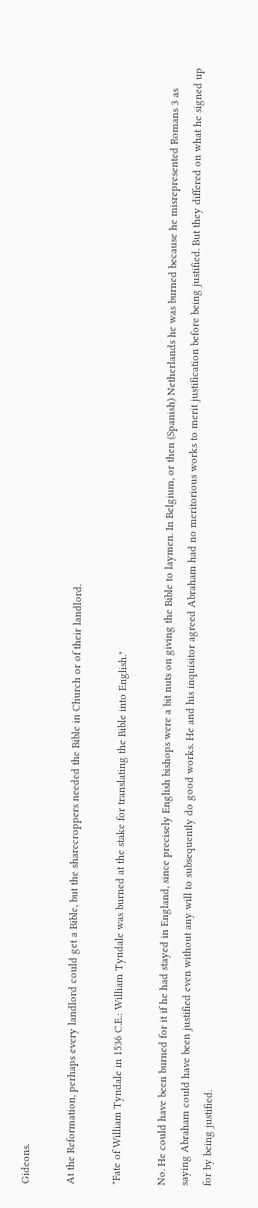Gideons.

At the Reformation, perhaps every landlord could get a Bible, but the sharecroppers needed the Bible in Church or of their landlord.

"Fate of William Tyndale in 1536 C.E.: William Tyndale was burned at the stake for translating the Bible into English."

No. He could have been burned for it if he had stayed in England, since precisely English bishops were a bit nuts on giving the Bible to laymen. In Belgium, or then (Spanish) Netherlands he was burned because he misrepresented Romans 3 as saying Abraham could have been justified even without any will to subsequently do good works. He and his inquisitor agreed Abraham had no meritorious works to merit justification before being justified. But they differed on what he signed up for by being justified.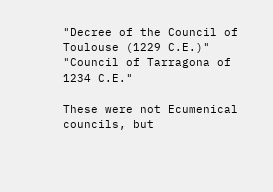"Decree of the Council of Toulouse (1229 C.E.)"
"Council of Tarragona of 1234 C.E."

These were not Ecumenical councils, but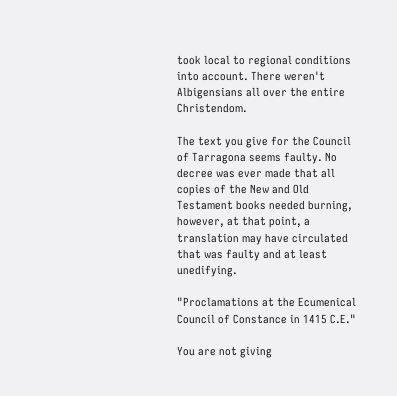took local to regional conditions into account. There weren't Albigensians all over the entire Christendom.

The text you give for the Council of Tarragona seems faulty. No decree was ever made that all copies of the New and Old Testament books needed burning, however, at that point, a translation may have circulated that was faulty and at least unedifying.

"Proclamations at the Ecumenical Council of Constance in 1415 C.E."

You are not giving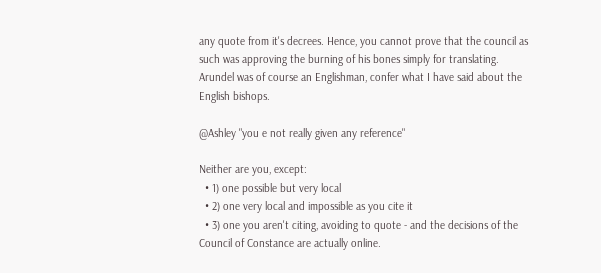any quote from it's decrees. Hence, you cannot prove that the council as such was approving the burning of his bones simply for translating. Arundel was of course an Englishman, confer what I have said about the English bishops.

@Ashley "you e not really given any reference"

Neither are you, except:
  • 1) one possible but very local
  • 2) one very local and impossible as you cite it
  • 3) one you aren't citing, avoiding to quote - and the decisions of the Council of Constance are actually online.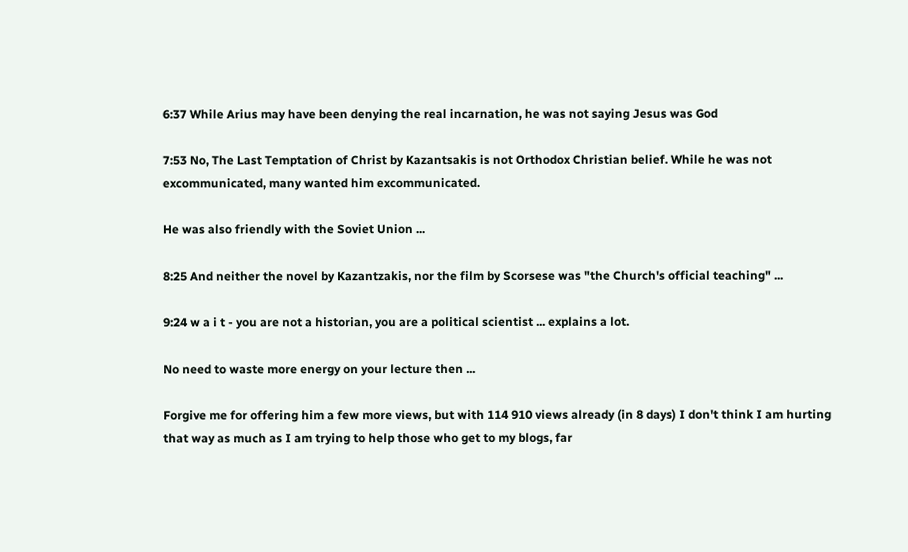6:37 While Arius may have been denying the real incarnation, he was not saying Jesus was God

7:53 No, The Last Temptation of Christ by Kazantsakis is not Orthodox Christian belief. While he was not excommunicated, many wanted him excommunicated.

He was also friendly with the Soviet Union ...

8:25 And neither the novel by Kazantzakis, nor the film by Scorsese was "the Church's official teaching" ...

9:24 w a i t - you are not a historian, you are a political scientist ... explains a lot.

No need to waste more energy on your lecture then ...

Forgive me for offering him a few more views, but with 114 910 views already (in 8 days) I don't think I am hurting that way as much as I am trying to help those who get to my blogs, far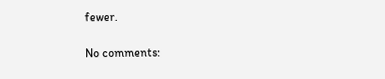fewer.

No comments: